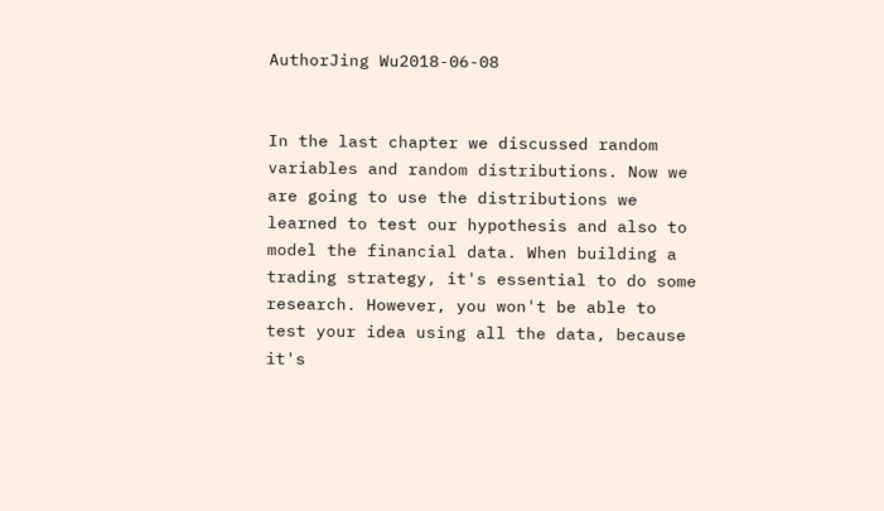AuthorJing Wu2018-06-08


In the last chapter we discussed random variables and random distributions. Now we are going to use the distributions we learned to test our hypothesis and also to model the financial data. When building a trading strategy, it's essential to do some research. However, you won't be able to test your idea using all the data, because it's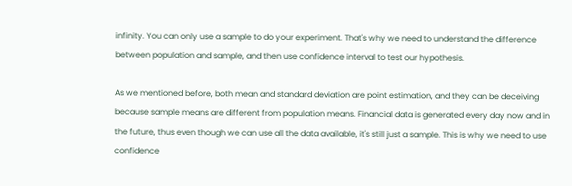infinity. You can only use a sample to do your experiment. That's why we need to understand the difference between population and sample, and then use confidence interval to test our hypothesis.

As we mentioned before, both mean and standard deviation are point estimation, and they can be deceiving because sample means are different from population means. Financial data is generated every day now and in the future, thus even though we can use all the data available, it's still just a sample. This is why we need to use confidence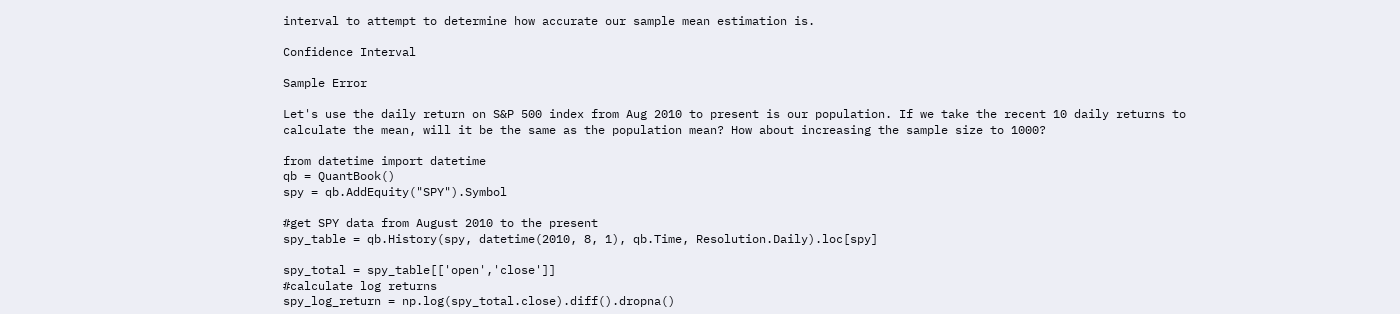interval to attempt to determine how accurate our sample mean estimation is.

Confidence Interval

Sample Error

Let's use the daily return on S&P 500 index from Aug 2010 to present is our population. If we take the recent 10 daily returns to calculate the mean, will it be the same as the population mean? How about increasing the sample size to 1000?

from datetime import datetime
qb = QuantBook()
spy = qb.AddEquity("SPY").Symbol

#get SPY data from August 2010 to the present
spy_table = qb.History(spy, datetime(2010, 8, 1), qb.Time, Resolution.Daily).loc[spy]

spy_total = spy_table[['open','close']]
#calculate log returns
spy_log_return = np.log(spy_total.close).diff().dropna()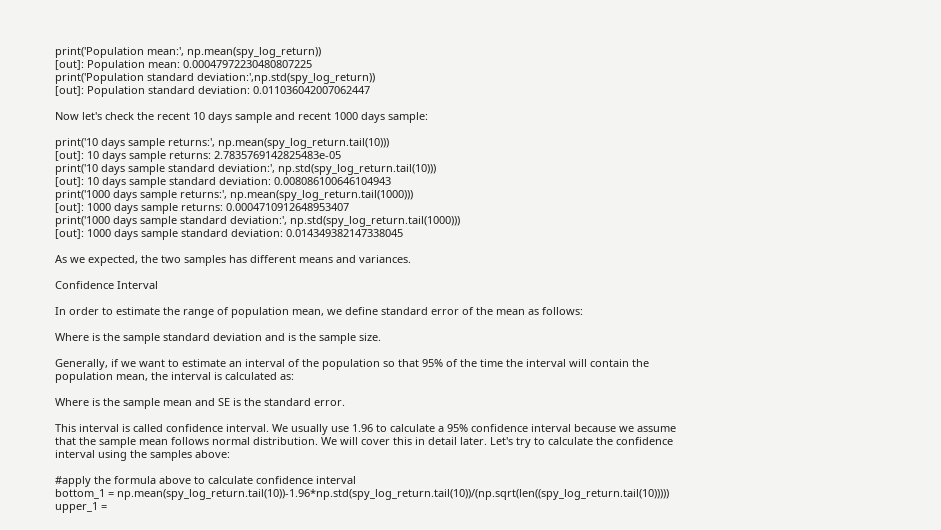print('Population mean:', np.mean(spy_log_return))
[out]: Population mean: 0.00047972230480807225
print('Population standard deviation:',np.std(spy_log_return))
[out]: Population standard deviation: 0.011036042007062447

Now let's check the recent 10 days sample and recent 1000 days sample:

print('10 days sample returns:', np.mean(spy_log_return.tail(10)))
[out]: 10 days sample returns: 2.7835769142825483e-05
print('10 days sample standard deviation:', np.std(spy_log_return.tail(10)))
[out]: 10 days sample standard deviation: 0.008086100646104943
print('1000 days sample returns:', np.mean(spy_log_return.tail(1000)))
[out]: 1000 days sample returns: 0.0004710912648953407
print('1000 days sample standard deviation:', np.std(spy_log_return.tail(1000)))
[out]: 1000 days sample standard deviation: 0.014349382147338045

As we expected, the two samples has different means and variances.

Confidence Interval

In order to estimate the range of population mean, we define standard error of the mean as follows:

Where is the sample standard deviation and is the sample size.

Generally, if we want to estimate an interval of the population so that 95% of the time the interval will contain the population mean, the interval is calculated as:

Where is the sample mean and SE is the standard error.

This interval is called confidence interval. We usually use 1.96 to calculate a 95% confidence interval because we assume that the sample mean follows normal distribution. We will cover this in detail later. Let's try to calculate the confidence interval using the samples above:

#apply the formula above to calculate confidence interval
bottom_1 = np.mean(spy_log_return.tail(10))-1.96*np.std(spy_log_return.tail(10))/(np.sqrt(len((spy_log_return.tail(10)))))
upper_1 =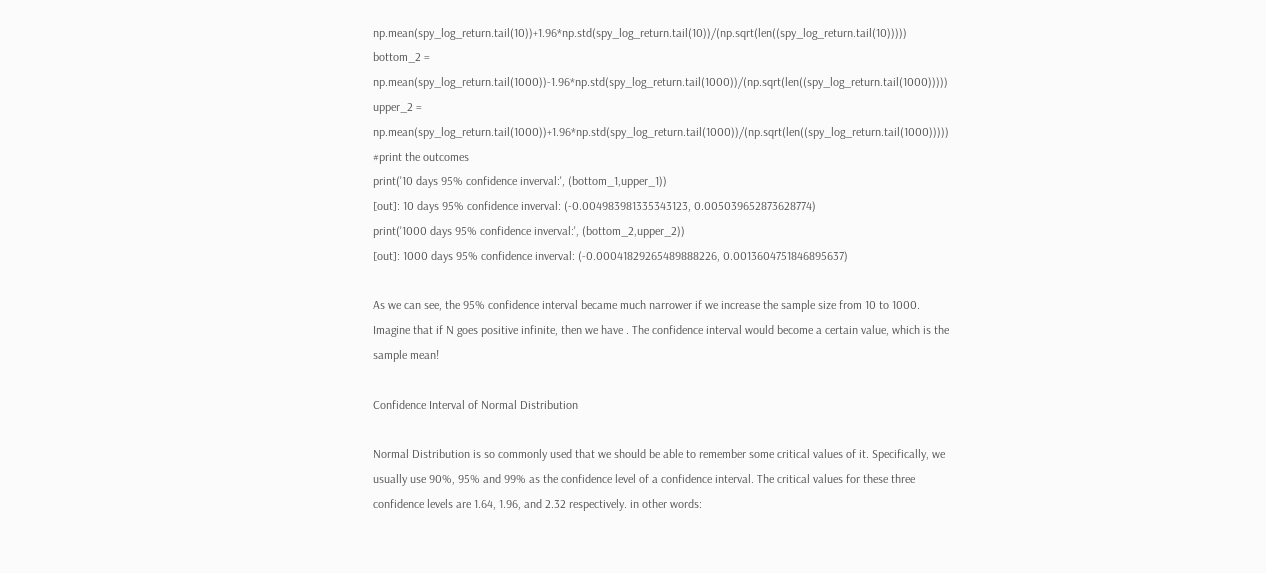np.mean(spy_log_return.tail(10))+1.96*np.std(spy_log_return.tail(10))/(np.sqrt(len((spy_log_return.tail(10)))))
bottom_2 = np.mean(spy_log_return.tail(1000))-1.96*np.std(spy_log_return.tail(1000))/(np.sqrt(len((spy_log_return.tail(1000)))))
upper_2 = np.mean(spy_log_return.tail(1000))+1.96*np.std(spy_log_return.tail(1000))/(np.sqrt(len((spy_log_return.tail(1000)))))
#print the outcomes
print('10 days 95% confidence inverval:', (bottom_1,upper_1))
[out]: 10 days 95% confidence inverval: (-0.004983981335343123, 0.005039652873628774)
print('1000 days 95% confidence inverval:', (bottom_2,upper_2))
[out]: 1000 days 95% confidence inverval: (-0.00041829265489888226, 0.0013604751846895637)

As we can see, the 95% confidence interval became much narrower if we increase the sample size from 10 to 1000. Imagine that if N goes positive infinite, then we have . The confidence interval would become a certain value, which is the sample mean!

Confidence Interval of Normal Distribution

Normal Distribution is so commonly used that we should be able to remember some critical values of it. Specifically, we usually use 90%, 95% and 99% as the confidence level of a confidence interval. The critical values for these three confidence levels are 1.64, 1.96, and 2.32 respectively. in other words: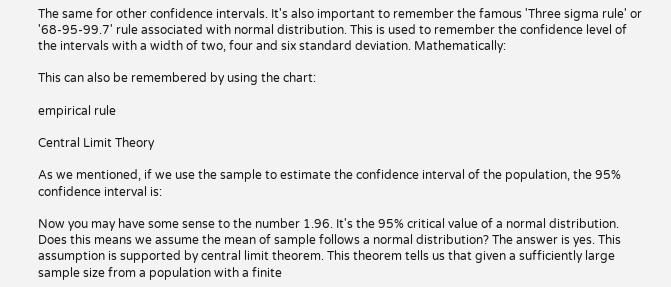The same for other confidence intervals. It's also important to remember the famous 'Three sigma rule' or '68-95-99.7' rule associated with normal distribution. This is used to remember the confidence level of the intervals with a width of two, four and six standard deviation. Mathematically:

This can also be remembered by using the chart:

empirical rule

Central Limit Theory

As we mentioned, if we use the sample to estimate the confidence interval of the population, the 95% confidence interval is:

Now you may have some sense to the number 1.96. It's the 95% critical value of a normal distribution. Does this means we assume the mean of sample follows a normal distribution? The answer is yes. This assumption is supported by central limit theorem. This theorem tells us that given a sufficiently large sample size from a population with a finite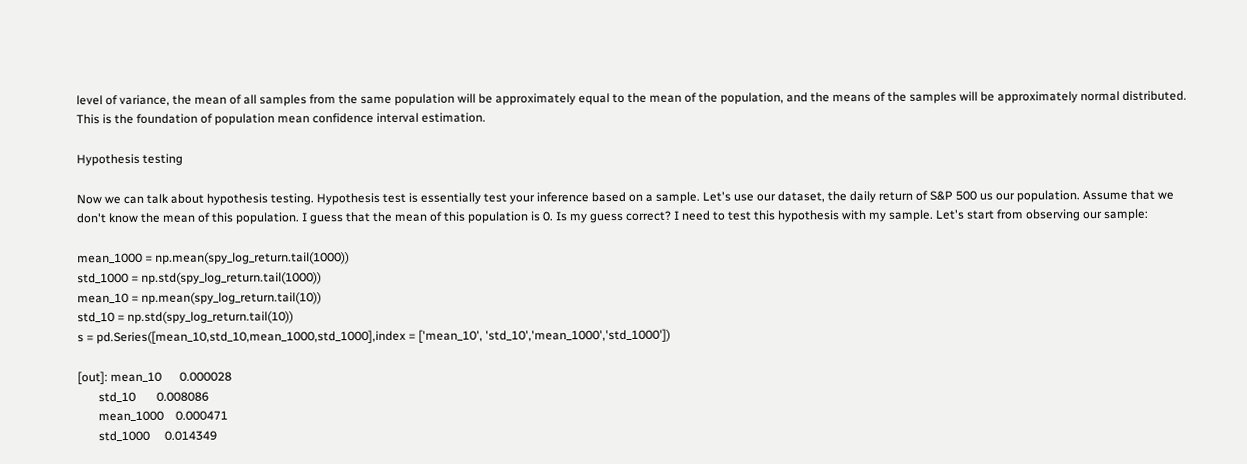level of variance, the mean of all samples from the same population will be approximately equal to the mean of the population, and the means of the samples will be approximately normal distributed. This is the foundation of population mean confidence interval estimation.

Hypothesis testing

Now we can talk about hypothesis testing. Hypothesis test is essentially test your inference based on a sample. Let's use our dataset, the daily return of S&P 500 us our population. Assume that we don't know the mean of this population. I guess that the mean of this population is 0. Is my guess correct? I need to test this hypothesis with my sample. Let's start from observing our sample:

mean_1000 = np.mean(spy_log_return.tail(1000))
std_1000 = np.std(spy_log_return.tail(1000))
mean_10 = np.mean(spy_log_return.tail(10))
std_10 = np.std(spy_log_return.tail(10))
s = pd.Series([mean_10,std_10,mean_1000,std_1000],index = ['mean_10', 'std_10','mean_1000','std_1000'])

[out]: mean_10      0.000028
       std_10       0.008086
       mean_1000    0.000471
       std_1000     0.014349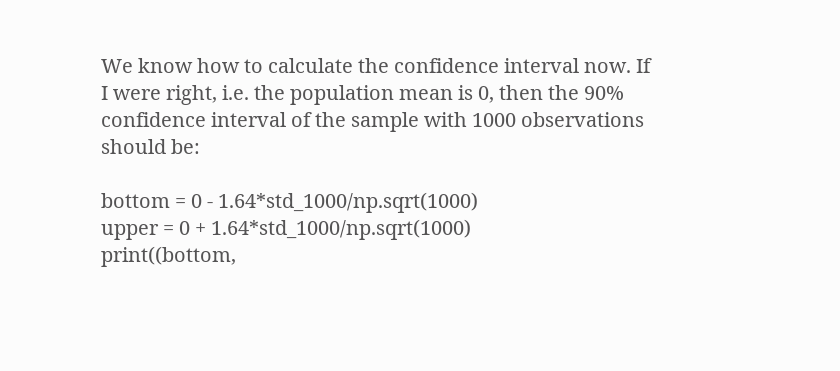We know how to calculate the confidence interval now. If I were right, i.e. the population mean is 0, then the 90% confidence interval of the sample with 1000 observations should be:

bottom = 0 - 1.64*std_1000/np.sqrt(1000)
upper = 0 + 1.64*std_1000/np.sqrt(1000)
print((bottom,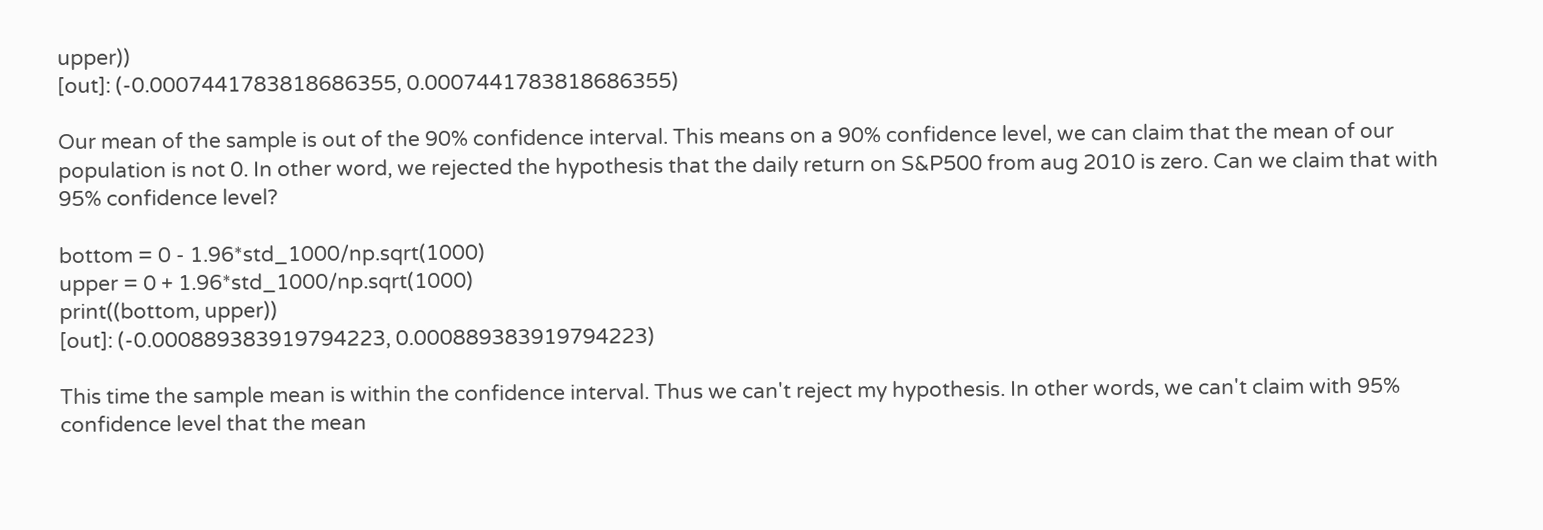upper))
[out]: (-0.0007441783818686355, 0.0007441783818686355)

Our mean of the sample is out of the 90% confidence interval. This means on a 90% confidence level, we can claim that the mean of our population is not 0. In other word, we rejected the hypothesis that the daily return on S&P500 from aug 2010 is zero. Can we claim that with 95% confidence level?

bottom = 0 - 1.96*std_1000/np.sqrt(1000)
upper = 0 + 1.96*std_1000/np.sqrt(1000)
print((bottom, upper))
[out]: (-0.000889383919794223, 0.000889383919794223)

This time the sample mean is within the confidence interval. Thus we can't reject my hypothesis. In other words, we can't claim with 95% confidence level that the mean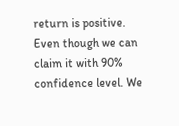return is positive. Even though we can claim it with 90% confidence level. We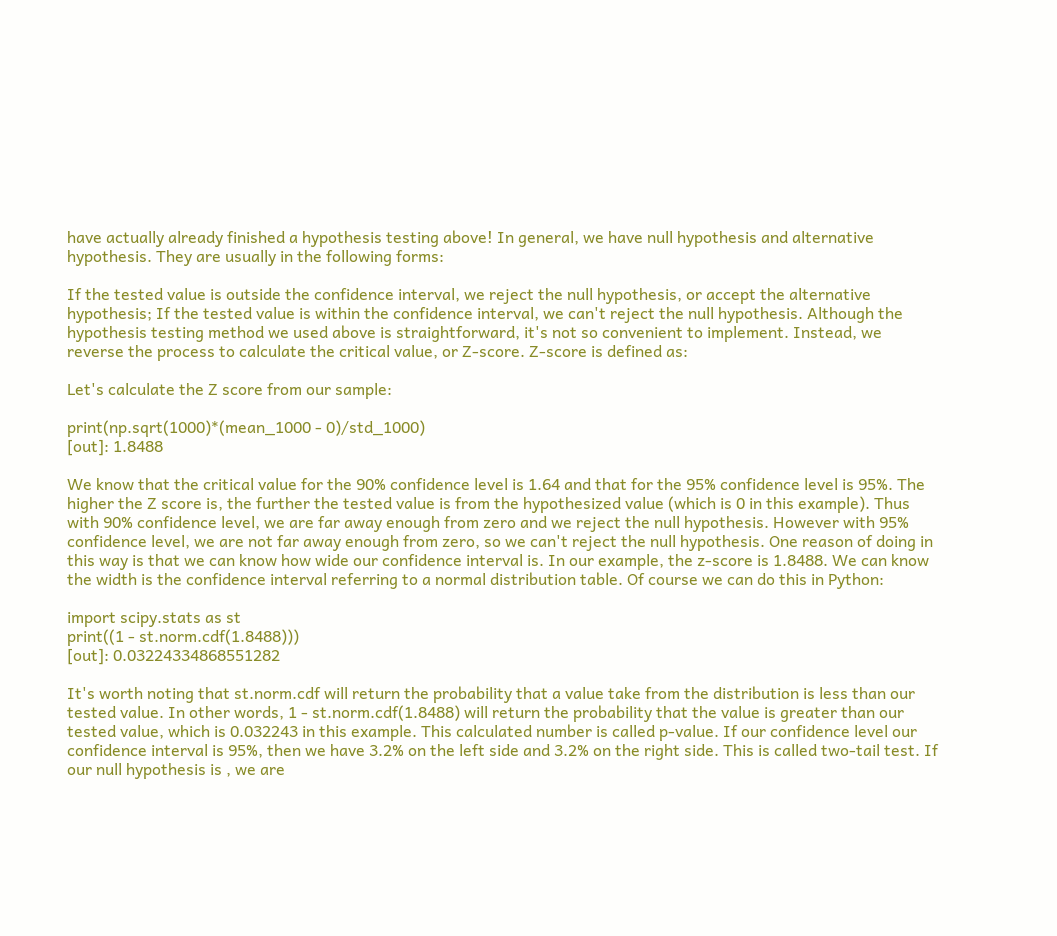have actually already finished a hypothesis testing above! In general, we have null hypothesis and alternative hypothesis. They are usually in the following forms:

If the tested value is outside the confidence interval, we reject the null hypothesis, or accept the alternative hypothesis; If the tested value is within the confidence interval, we can't reject the null hypothesis. Although the hypothesis testing method we used above is straightforward, it's not so convenient to implement. Instead, we reverse the process to calculate the critical value, or Z-score. Z-score is defined as:

Let's calculate the Z score from our sample:

print(np.sqrt(1000)*(mean_1000 - 0)/std_1000)
[out]: 1.8488

We know that the critical value for the 90% confidence level is 1.64 and that for the 95% confidence level is 95%. The higher the Z score is, the further the tested value is from the hypothesized value (which is 0 in this example). Thus with 90% confidence level, we are far away enough from zero and we reject the null hypothesis. However with 95% confidence level, we are not far away enough from zero, so we can't reject the null hypothesis. One reason of doing in this way is that we can know how wide our confidence interval is. In our example, the z-score is 1.8488. We can know the width is the confidence interval referring to a normal distribution table. Of course we can do this in Python:

import scipy.stats as st
print((1 - st.norm.cdf(1.8488)))
[out]: 0.03224334868551282

It's worth noting that st.norm.cdf will return the probability that a value take from the distribution is less than our tested value. In other words, 1 - st.norm.cdf(1.8488) will return the probability that the value is greater than our tested value, which is 0.032243 in this example. This calculated number is called p-value. If our confidence level our confidence interval is 95%, then we have 3.2% on the left side and 3.2% on the right side. This is called two-tail test. If our null hypothesis is , we are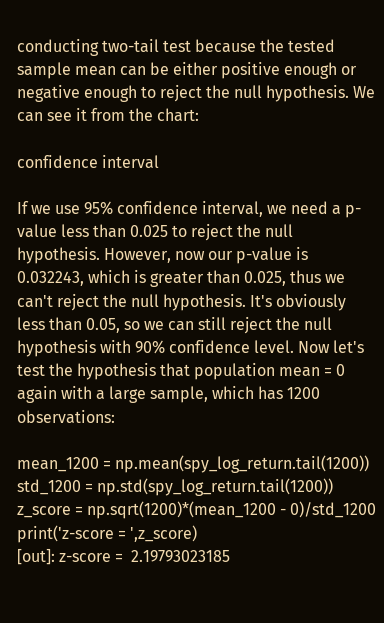conducting two-tail test because the tested sample mean can be either positive enough or negative enough to reject the null hypothesis. We can see it from the chart:

confidence interval

If we use 95% confidence interval, we need a p-value less than 0.025 to reject the null hypothesis. However, now our p-value is 0.032243, which is greater than 0.025, thus we can't reject the null hypothesis. It's obviously less than 0.05, so we can still reject the null hypothesis with 90% confidence level. Now let's test the hypothesis that population mean = 0 again with a large sample, which has 1200 observations:

mean_1200 = np.mean(spy_log_return.tail(1200))
std_1200 = np.std(spy_log_return.tail(1200))
z_score = np.sqrt(1200)*(mean_1200 - 0)/std_1200
print('z-score = ',z_score)
[out]: z-score =  2.19793023185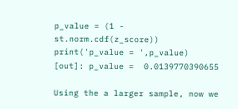p_value = (1 - st.norm.cdf(z_score))
print('p_value = ',p_value)
[out]: p_value =  0.0139770390655

Using the a larger sample, now we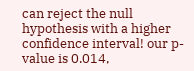can reject the null hypothesis with a higher confidence interval! our p-value is 0.014,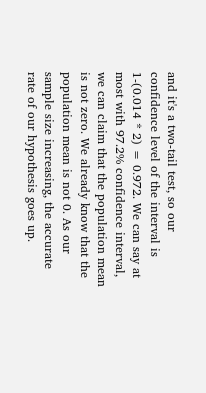and it's a two-tail test, so our confidence level of the interval is 1-(0.014 * 2) = 0.972. We can say at most with 97.2% confidence interval, we can claim that the population mean is not zero. We already know that the population mean is not 0. As our sample size increasing, the accurate rate of our hypothesis goes up.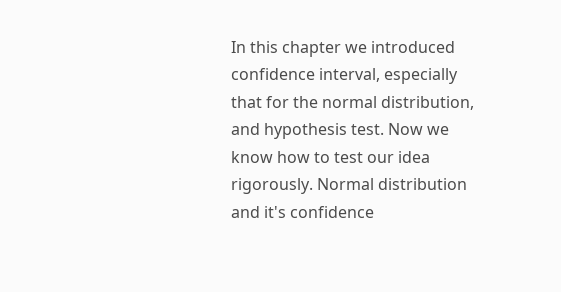In this chapter we introduced confidence interval, especially that for the normal distribution, and hypothesis test. Now we know how to test our idea rigorously. Normal distribution and it's confidence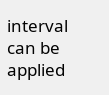interval can be applied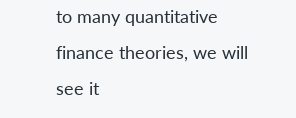to many quantitative finance theories, we will see it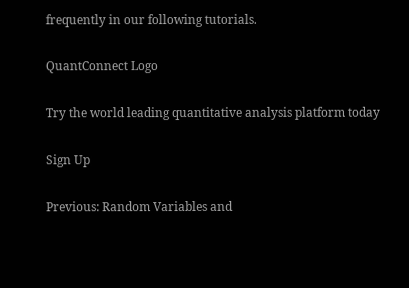frequently in our following tutorials.

QuantConnect Logo

Try the world leading quantitative analysis platform today

Sign Up

Previous: Random Variables and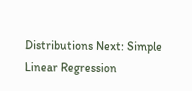Distributions Next: Simple Linear Regression